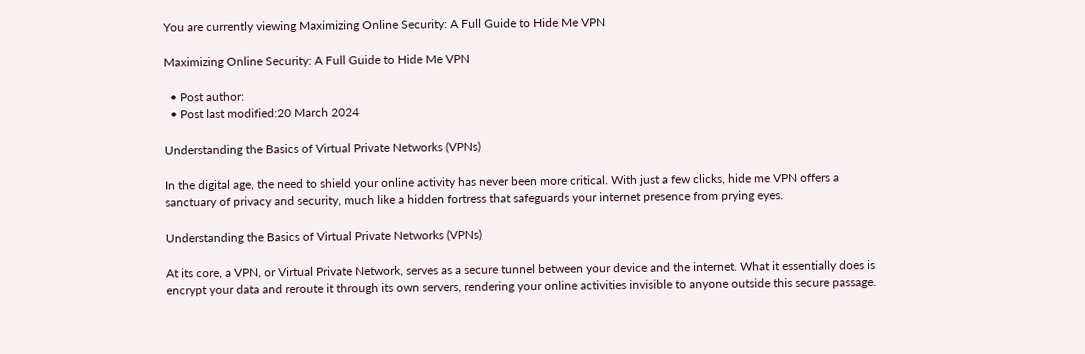You are currently viewing Maximizing Online Security: A Full Guide to Hide Me VPN

Maximizing Online Security: A Full Guide to Hide Me VPN

  • Post author:
  • Post last modified:20 March 2024

Understanding the Basics of Virtual Private Networks (VPNs)

In the digital age, the need to shield your online activity has never been more critical. With just a few clicks, hide me VPN offers a sanctuary of privacy and security, much like a hidden fortress that safeguards your internet presence from prying eyes.

Understanding the Basics of Virtual Private Networks (VPNs)

At its core, a VPN, or Virtual Private Network, serves as a secure tunnel between your device and the internet. What it essentially does is encrypt your data and reroute it through its own servers, rendering your online activities invisible to anyone outside this secure passage.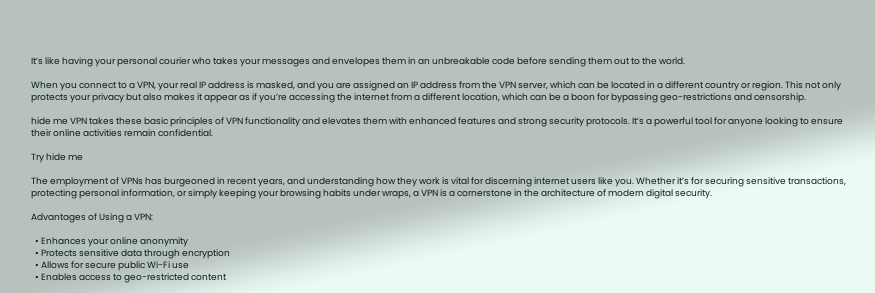It’s like having your personal courier who takes your messages and envelopes them in an unbreakable code before sending them out to the world.

When you connect to a VPN, your real IP address is masked, and you are assigned an IP address from the VPN server, which can be located in a different country or region. This not only protects your privacy but also makes it appear as if you’re accessing the internet from a different location, which can be a boon for bypassing geo-restrictions and censorship.

hide me VPN takes these basic principles of VPN functionality and elevates them with enhanced features and strong security protocols. It’s a powerful tool for anyone looking to ensure their online activities remain confidential.

Try hide me

The employment of VPNs has burgeoned in recent years, and understanding how they work is vital for discerning internet users like you. Whether it’s for securing sensitive transactions, protecting personal information, or simply keeping your browsing habits under wraps, a VPN is a cornerstone in the architecture of modern digital security.

Advantages of Using a VPN:

  • Enhances your online anonymity
  • Protects sensitive data through encryption
  • Allows for secure public Wi-Fi use
  • Enables access to geo-restricted content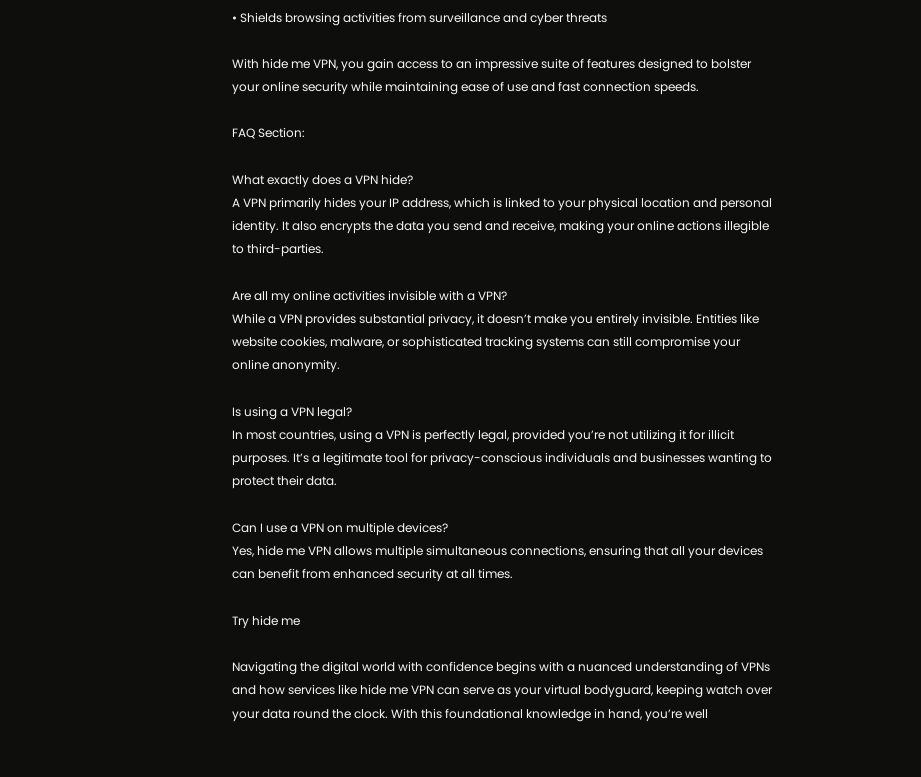• Shields browsing activities from surveillance and cyber threats

With hide me VPN, you gain access to an impressive suite of features designed to bolster your online security while maintaining ease of use and fast connection speeds.

FAQ Section:

What exactly does a VPN hide?
A VPN primarily hides your IP address, which is linked to your physical location and personal identity. It also encrypts the data you send and receive, making your online actions illegible to third-parties.

Are all my online activities invisible with a VPN?
While a VPN provides substantial privacy, it doesn’t make you entirely invisible. Entities like website cookies, malware, or sophisticated tracking systems can still compromise your online anonymity.

Is using a VPN legal?
In most countries, using a VPN is perfectly legal, provided you’re not utilizing it for illicit purposes. It’s a legitimate tool for privacy-conscious individuals and businesses wanting to protect their data.

Can I use a VPN on multiple devices?
Yes, hide me VPN allows multiple simultaneous connections, ensuring that all your devices can benefit from enhanced security at all times.

Try hide me

Navigating the digital world with confidence begins with a nuanced understanding of VPNs and how services like hide me VPN can serve as your virtual bodyguard, keeping watch over your data round the clock. With this foundational knowledge in hand, you’re well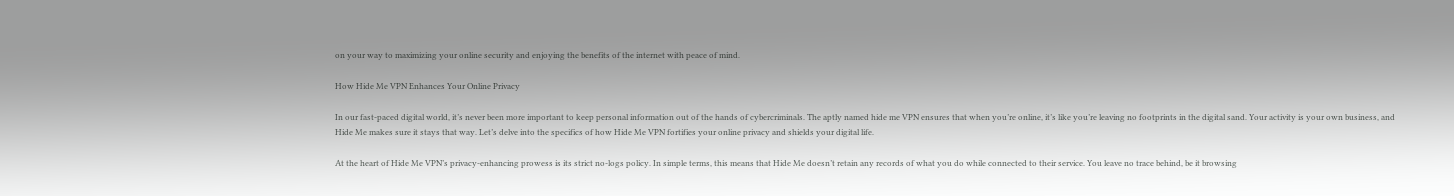on your way to maximizing your online security and enjoying the benefits of the internet with peace of mind.

How Hide Me VPN Enhances Your Online Privacy

In our fast-paced digital world, it’s never been more important to keep personal information out of the hands of cybercriminals. The aptly named hide me VPN ensures that when you’re online, it’s like you’re leaving no footprints in the digital sand. Your activity is your own business, and Hide Me makes sure it stays that way. Let’s delve into the specifics of how Hide Me VPN fortifies your online privacy and shields your digital life.

At the heart of Hide Me VPN’s privacy-enhancing prowess is its strict no-logs policy. In simple terms, this means that Hide Me doesn’t retain any records of what you do while connected to their service. You leave no trace behind, be it browsing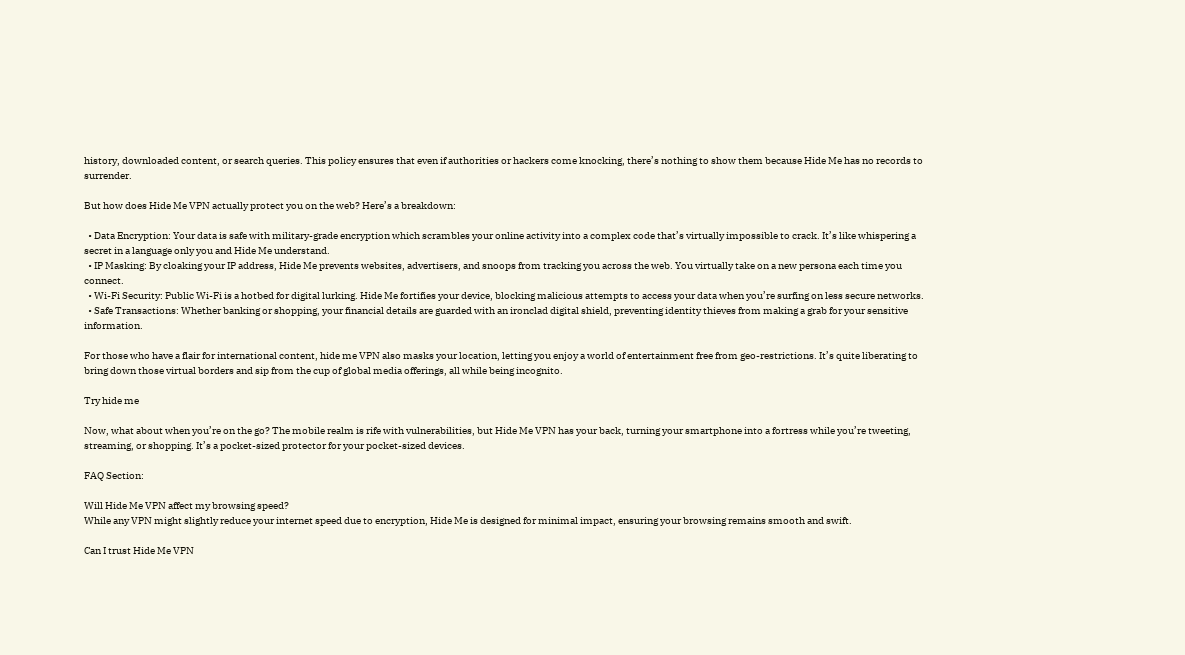history, downloaded content, or search queries. This policy ensures that even if authorities or hackers come knocking, there’s nothing to show them because Hide Me has no records to surrender.

But how does Hide Me VPN actually protect you on the web? Here’s a breakdown:

  • Data Encryption: Your data is safe with military-grade encryption which scrambles your online activity into a complex code that’s virtually impossible to crack. It’s like whispering a secret in a language only you and Hide Me understand.
  • IP Masking: By cloaking your IP address, Hide Me prevents websites, advertisers, and snoops from tracking you across the web. You virtually take on a new persona each time you connect.
  • Wi-Fi Security: Public Wi-Fi is a hotbed for digital lurking. Hide Me fortifies your device, blocking malicious attempts to access your data when you’re surfing on less secure networks.
  • Safe Transactions: Whether banking or shopping, your financial details are guarded with an ironclad digital shield, preventing identity thieves from making a grab for your sensitive information.

For those who have a flair for international content, hide me VPN also masks your location, letting you enjoy a world of entertainment free from geo-restrictions. It’s quite liberating to bring down those virtual borders and sip from the cup of global media offerings, all while being incognito.

Try hide me

Now, what about when you’re on the go? The mobile realm is rife with vulnerabilities, but Hide Me VPN has your back, turning your smartphone into a fortress while you’re tweeting, streaming, or shopping. It’s a pocket-sized protector for your pocket-sized devices.

FAQ Section:

Will Hide Me VPN affect my browsing speed?
While any VPN might slightly reduce your internet speed due to encryption, Hide Me is designed for minimal impact, ensuring your browsing remains smooth and swift.

Can I trust Hide Me VPN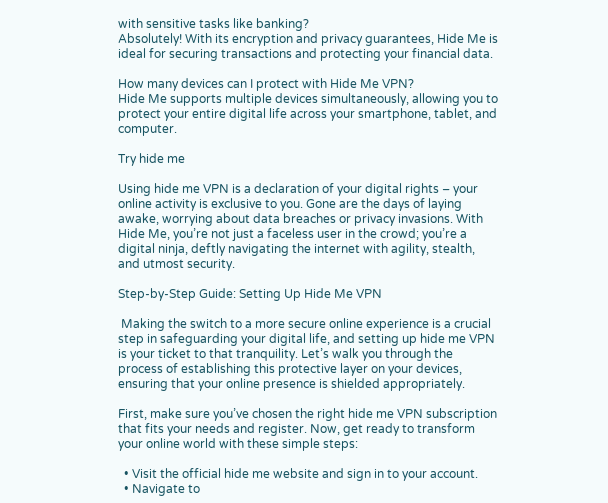with sensitive tasks like banking?
Absolutely! With its encryption and privacy guarantees, Hide Me is ideal for securing transactions and protecting your financial data.

How many devices can I protect with Hide Me VPN?
Hide Me supports multiple devices simultaneously, allowing you to protect your entire digital life across your smartphone, tablet, and computer.

Try hide me

Using hide me VPN is a declaration of your digital rights – your online activity is exclusive to you. Gone are the days of laying awake, worrying about data breaches or privacy invasions. With Hide Me, you’re not just a faceless user in the crowd; you’re a digital ninja, deftly navigating the internet with agility, stealth, and utmost security.

Step-by-Step Guide: Setting Up Hide Me VPN

 Making the switch to a more secure online experience is a crucial step in safeguarding your digital life, and setting up hide me VPN is your ticket to that tranquility. Let’s walk you through the process of establishing this protective layer on your devices, ensuring that your online presence is shielded appropriately.

First, make sure you’ve chosen the right hide me VPN subscription that fits your needs and register. Now, get ready to transform your online world with these simple steps:

  • Visit the official hide me website and sign in to your account.
  • Navigate to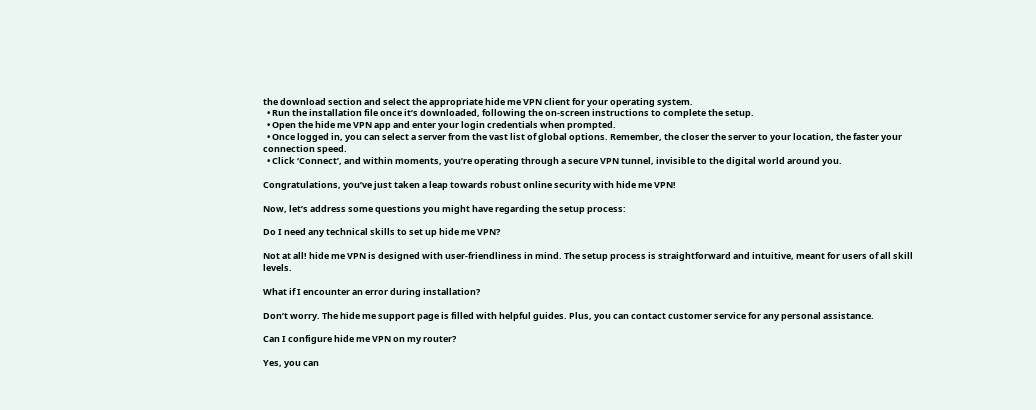the download section and select the appropriate hide me VPN client for your operating system.
  • Run the installation file once it’s downloaded, following the on-screen instructions to complete the setup.
  • Open the hide me VPN app and enter your login credentials when prompted.
  • Once logged in, you can select a server from the vast list of global options. Remember, the closer the server to your location, the faster your connection speed.
  • Click ‘Connect’, and within moments, you’re operating through a secure VPN tunnel, invisible to the digital world around you.

Congratulations, you’ve just taken a leap towards robust online security with hide me VPN!

Now, let’s address some questions you might have regarding the setup process:

Do I need any technical skills to set up hide me VPN?

Not at all! hide me VPN is designed with user-friendliness in mind. The setup process is straightforward and intuitive, meant for users of all skill levels.

What if I encounter an error during installation?

Don’t worry. The hide me support page is filled with helpful guides. Plus, you can contact customer service for any personal assistance.

Can I configure hide me VPN on my router?

Yes, you can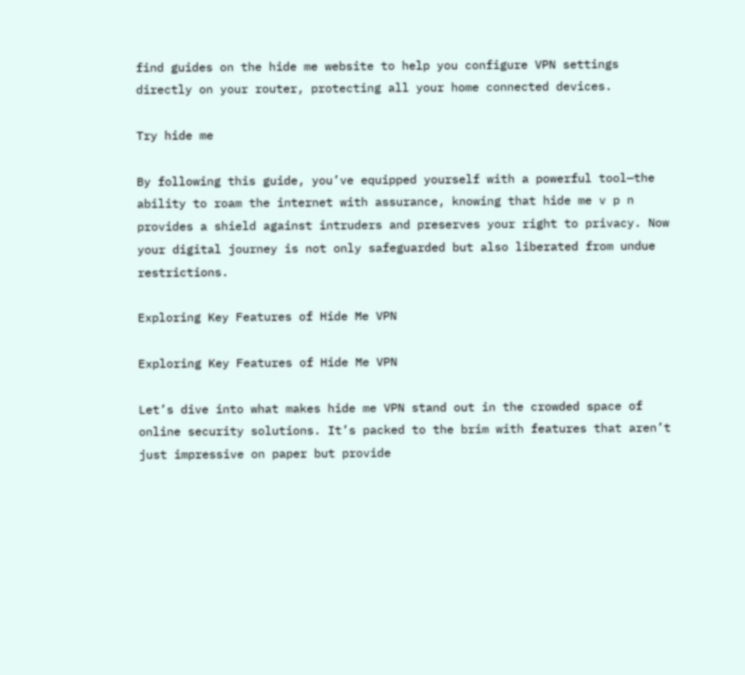find guides on the hide me website to help you configure VPN settings directly on your router, protecting all your home connected devices.

Try hide me

By following this guide, you’ve equipped yourself with a powerful tool—the ability to roam the internet with assurance, knowing that hide me v p n provides a shield against intruders and preserves your right to privacy. Now your digital journey is not only safeguarded but also liberated from undue restrictions.

Exploring Key Features of Hide Me VPN

Exploring Key Features of Hide Me VPN

Let’s dive into what makes hide me VPN stand out in the crowded space of online security solutions. It’s packed to the brim with features that aren’t just impressive on paper but provide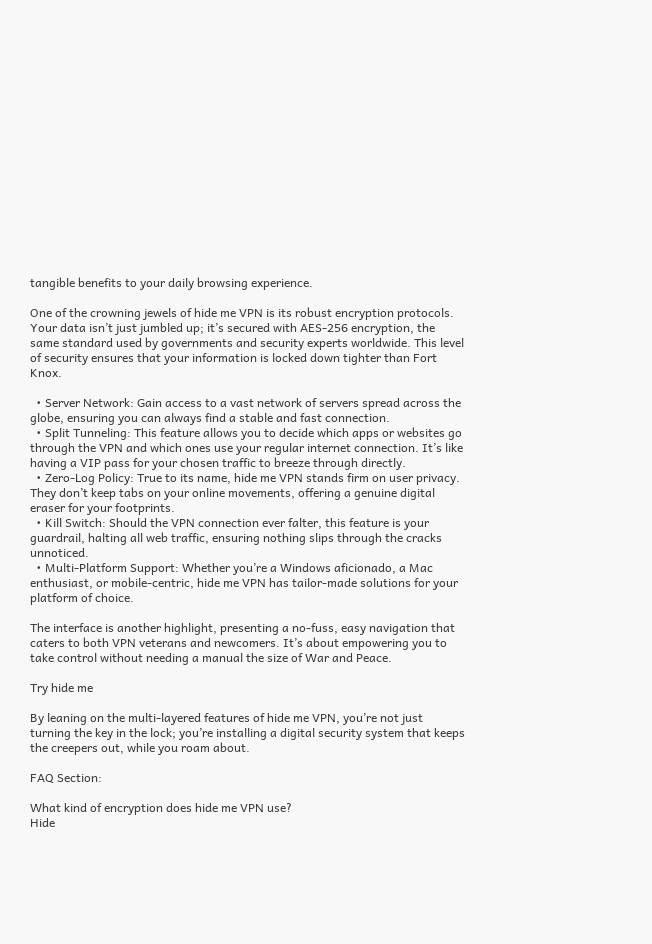tangible benefits to your daily browsing experience.

One of the crowning jewels of hide me VPN is its robust encryption protocols. Your data isn’t just jumbled up; it’s secured with AES-256 encryption, the same standard used by governments and security experts worldwide. This level of security ensures that your information is locked down tighter than Fort Knox.

  • Server Network: Gain access to a vast network of servers spread across the globe, ensuring you can always find a stable and fast connection.
  • Split Tunneling: This feature allows you to decide which apps or websites go through the VPN and which ones use your regular internet connection. It’s like having a VIP pass for your chosen traffic to breeze through directly.
  • Zero-Log Policy: True to its name, hide me VPN stands firm on user privacy. They don’t keep tabs on your online movements, offering a genuine digital eraser for your footprints.
  • Kill Switch: Should the VPN connection ever falter, this feature is your guardrail, halting all web traffic, ensuring nothing slips through the cracks unnoticed.
  • Multi-Platform Support: Whether you’re a Windows aficionado, a Mac enthusiast, or mobile-centric, hide me VPN has tailor-made solutions for your platform of choice.

The interface is another highlight, presenting a no-fuss, easy navigation that caters to both VPN veterans and newcomers. It’s about empowering you to take control without needing a manual the size of War and Peace.

Try hide me

By leaning on the multi-layered features of hide me VPN, you’re not just turning the key in the lock; you’re installing a digital security system that keeps the creepers out, while you roam about.

FAQ Section:

What kind of encryption does hide me VPN use?
Hide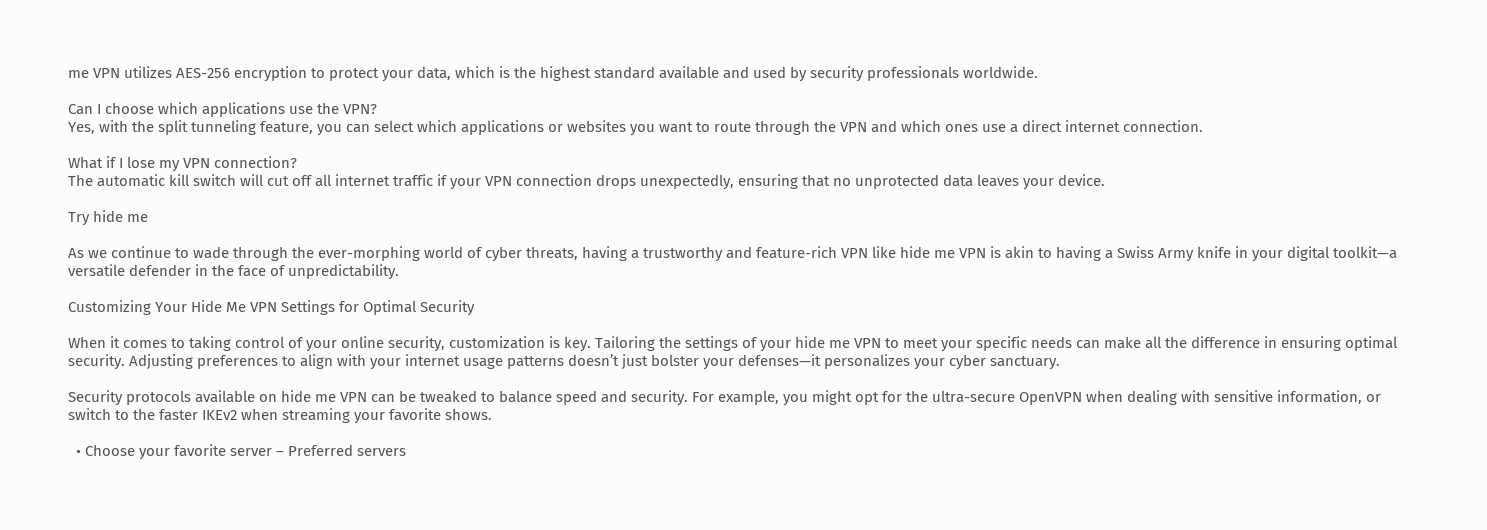me VPN utilizes AES-256 encryption to protect your data, which is the highest standard available and used by security professionals worldwide.

Can I choose which applications use the VPN?
Yes, with the split tunneling feature, you can select which applications or websites you want to route through the VPN and which ones use a direct internet connection.

What if I lose my VPN connection?
The automatic kill switch will cut off all internet traffic if your VPN connection drops unexpectedly, ensuring that no unprotected data leaves your device.

Try hide me

As we continue to wade through the ever-morphing world of cyber threats, having a trustworthy and feature-rich VPN like hide me VPN is akin to having a Swiss Army knife in your digital toolkit—a versatile defender in the face of unpredictability.

Customizing Your Hide Me VPN Settings for Optimal Security

When it comes to taking control of your online security, customization is key. Tailoring the settings of your hide me VPN to meet your specific needs can make all the difference in ensuring optimal security. Adjusting preferences to align with your internet usage patterns doesn’t just bolster your defenses—it personalizes your cyber sanctuary.

Security protocols available on hide me VPN can be tweaked to balance speed and security. For example, you might opt for the ultra-secure OpenVPN when dealing with sensitive information, or switch to the faster IKEv2 when streaming your favorite shows.

  • Choose your favorite server – Preferred servers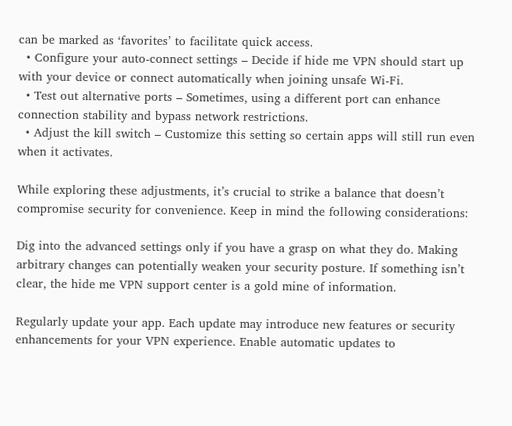can be marked as ‘favorites’ to facilitate quick access.
  • Configure your auto-connect settings – Decide if hide me VPN should start up with your device or connect automatically when joining unsafe Wi-Fi.
  • Test out alternative ports – Sometimes, using a different port can enhance connection stability and bypass network restrictions.
  • Adjust the kill switch – Customize this setting so certain apps will still run even when it activates.

While exploring these adjustments, it’s crucial to strike a balance that doesn’t compromise security for convenience. Keep in mind the following considerations:

Dig into the advanced settings only if you have a grasp on what they do. Making arbitrary changes can potentially weaken your security posture. If something isn’t clear, the hide me VPN support center is a gold mine of information.

Regularly update your app. Each update may introduce new features or security enhancements for your VPN experience. Enable automatic updates to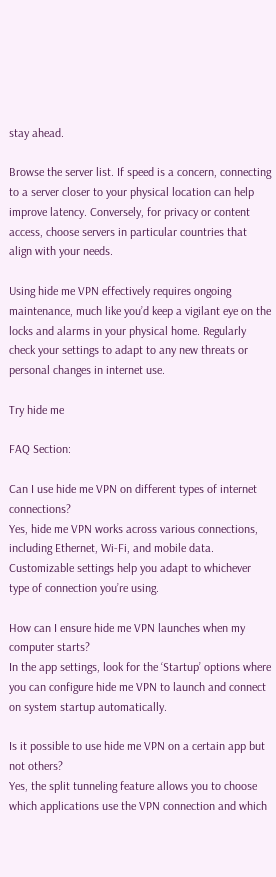stay ahead.

Browse the server list. If speed is a concern, connecting to a server closer to your physical location can help improve latency. Conversely, for privacy or content access, choose servers in particular countries that align with your needs.

Using hide me VPN effectively requires ongoing maintenance, much like you’d keep a vigilant eye on the locks and alarms in your physical home. Regularly check your settings to adapt to any new threats or personal changes in internet use.

Try hide me

FAQ Section:

Can I use hide me VPN on different types of internet connections?
Yes, hide me VPN works across various connections, including Ethernet, Wi-Fi, and mobile data. Customizable settings help you adapt to whichever type of connection you’re using.

How can I ensure hide me VPN launches when my computer starts?
In the app settings, look for the ‘Startup’ options where you can configure hide me VPN to launch and connect on system startup automatically.

Is it possible to use hide me VPN on a certain app but not others?
Yes, the split tunneling feature allows you to choose which applications use the VPN connection and which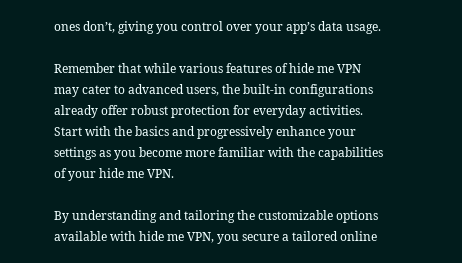ones don’t, giving you control over your app’s data usage.

Remember that while various features of hide me VPN may cater to advanced users, the built-in configurations already offer robust protection for everyday activities. Start with the basics and progressively enhance your settings as you become more familiar with the capabilities of your hide me VPN.

By understanding and tailoring the customizable options available with hide me VPN, you secure a tailored online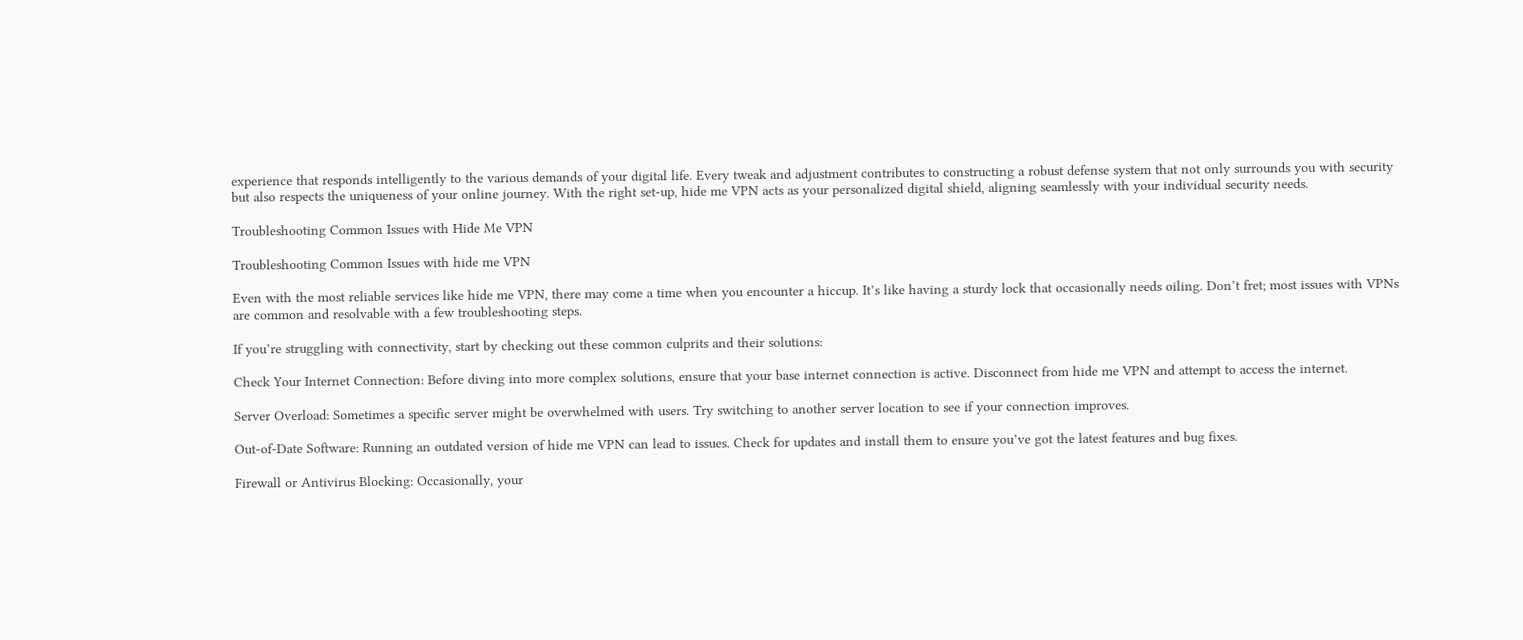experience that responds intelligently to the various demands of your digital life. Every tweak and adjustment contributes to constructing a robust defense system that not only surrounds you with security but also respects the uniqueness of your online journey. With the right set-up, hide me VPN acts as your personalized digital shield, aligning seamlessly with your individual security needs.

Troubleshooting Common Issues with Hide Me VPN

Troubleshooting Common Issues with hide me VPN

Even with the most reliable services like hide me VPN, there may come a time when you encounter a hiccup. It’s like having a sturdy lock that occasionally needs oiling. Don’t fret; most issues with VPNs are common and resolvable with a few troubleshooting steps.

If you’re struggling with connectivity, start by checking out these common culprits and their solutions:

Check Your Internet Connection: Before diving into more complex solutions, ensure that your base internet connection is active. Disconnect from hide me VPN and attempt to access the internet.

Server Overload: Sometimes a specific server might be overwhelmed with users. Try switching to another server location to see if your connection improves.

Out-of-Date Software: Running an outdated version of hide me VPN can lead to issues. Check for updates and install them to ensure you’ve got the latest features and bug fixes.

Firewall or Antivirus Blocking: Occasionally, your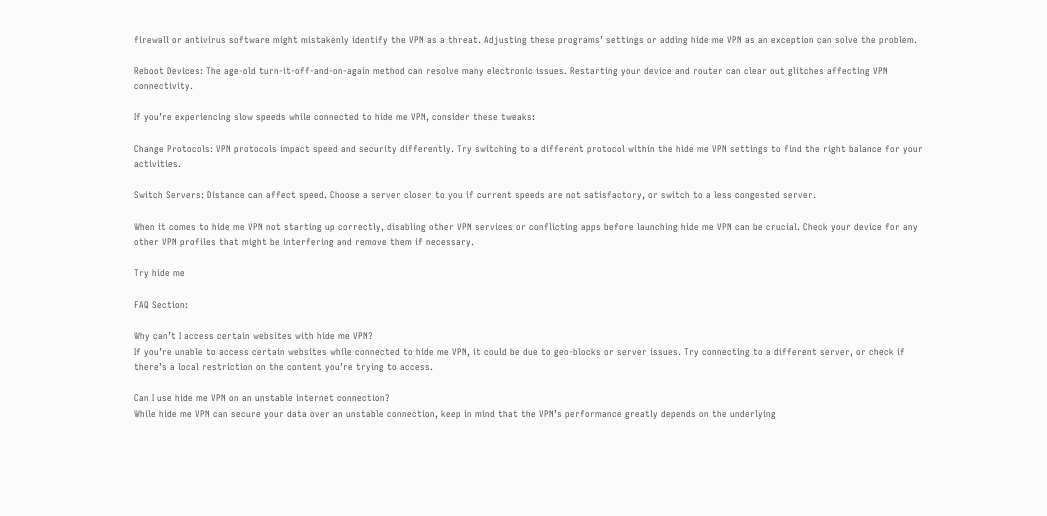firewall or antivirus software might mistakenly identify the VPN as a threat. Adjusting these programs’ settings or adding hide me VPN as an exception can solve the problem.

Reboot Devices: The age-old turn-it-off-and-on-again method can resolve many electronic issues. Restarting your device and router can clear out glitches affecting VPN connectivity.

If you’re experiencing slow speeds while connected to hide me VPN, consider these tweaks:

Change Protocols: VPN protocols impact speed and security differently. Try switching to a different protocol within the hide me VPN settings to find the right balance for your activities.

Switch Servers: Distance can affect speed. Choose a server closer to you if current speeds are not satisfactory, or switch to a less congested server.

When it comes to hide me VPN not starting up correctly, disabling other VPN services or conflicting apps before launching hide me VPN can be crucial. Check your device for any other VPN profiles that might be interfering and remove them if necessary.

Try hide me

FAQ Section:

Why can’t I access certain websites with hide me VPN?
If you’re unable to access certain websites while connected to hide me VPN, it could be due to geo-blocks or server issues. Try connecting to a different server, or check if there’s a local restriction on the content you’re trying to access.

Can I use hide me VPN on an unstable internet connection?
While hide me VPN can secure your data over an unstable connection, keep in mind that the VPN’s performance greatly depends on the underlying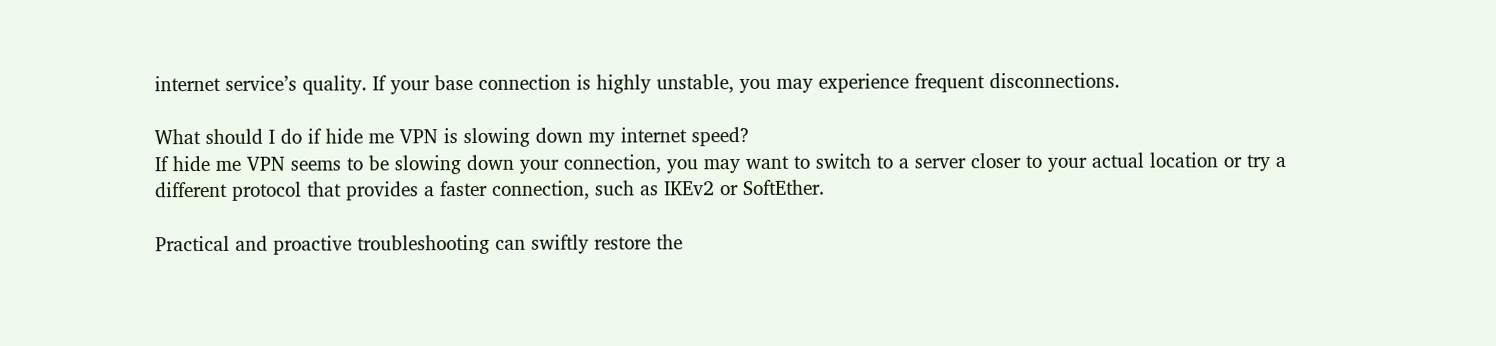internet service’s quality. If your base connection is highly unstable, you may experience frequent disconnections.

What should I do if hide me VPN is slowing down my internet speed?
If hide me VPN seems to be slowing down your connection, you may want to switch to a server closer to your actual location or try a different protocol that provides a faster connection, such as IKEv2 or SoftEther.

Practical and proactive troubleshooting can swiftly restore the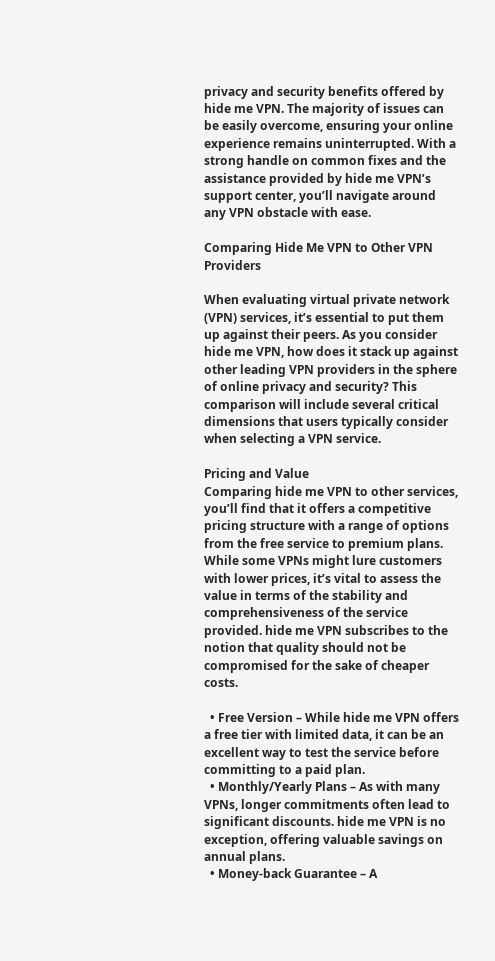privacy and security benefits offered by hide me VPN. The majority of issues can be easily overcome, ensuring your online experience remains uninterrupted. With a strong handle on common fixes and the assistance provided by hide me VPN’s support center, you’ll navigate around any VPN obstacle with ease.

Comparing Hide Me VPN to Other VPN Providers

When evaluating virtual private network (VPN) services, it’s essential to put them up against their peers. As you consider hide me VPN, how does it stack up against other leading VPN providers in the sphere of online privacy and security? This comparison will include several critical dimensions that users typically consider when selecting a VPN service.

Pricing and Value
Comparing hide me VPN to other services, you’ll find that it offers a competitive pricing structure with a range of options from the free service to premium plans. While some VPNs might lure customers with lower prices, it’s vital to assess the value in terms of the stability and comprehensiveness of the service provided. hide me VPN subscribes to the notion that quality should not be compromised for the sake of cheaper costs.

  • Free Version – While hide me VPN offers a free tier with limited data, it can be an excellent way to test the service before committing to a paid plan.
  • Monthly/Yearly Plans – As with many VPNs, longer commitments often lead to significant discounts. hide me VPN is no exception, offering valuable savings on annual plans.
  • Money-back Guarantee – A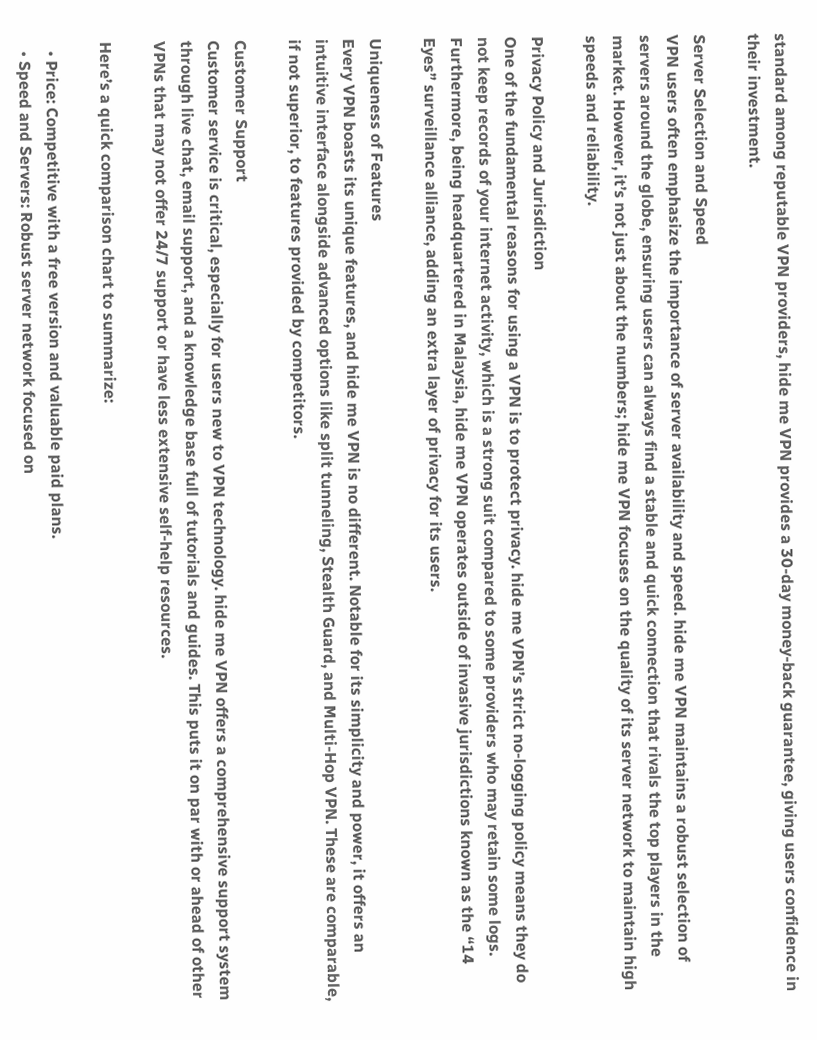standard among reputable VPN providers, hide me VPN provides a 30-day money-back guarantee, giving users confidence in their investment.

Server Selection and Speed
VPN users often emphasize the importance of server availability and speed. hide me VPN maintains a robust selection of servers around the globe, ensuring users can always find a stable and quick connection that rivals the top players in the market. However, it’s not just about the numbers; hide me VPN focuses on the quality of its server network to maintain high speeds and reliability.

Privacy Policy and Jurisdiction
One of the fundamental reasons for using a VPN is to protect privacy. hide me VPN’s strict no-logging policy means they do not keep records of your internet activity, which is a strong suit compared to some providers who may retain some logs. Furthermore, being headquartered in Malaysia, hide me VPN operates outside of invasive jurisdictions known as the “14 Eyes” surveillance alliance, adding an extra layer of privacy for its users.

Uniqueness of Features
Every VPN boasts its unique features, and hide me VPN is no different. Notable for its simplicity and power, it offers an intuitive interface alongside advanced options like split tunneling, Stealth Guard, and Multi-Hop VPN. These are comparable, if not superior, to features provided by competitors.

Customer Support
Customer service is critical, especially for users new to VPN technology. hide me VPN offers a comprehensive support system through live chat, email support, and a knowledge base full of tutorials and guides. This puts it on par with or ahead of other VPNs that may not offer 24/7 support or have less extensive self-help resources.

Here’s a quick comparison chart to summarize:

  • Price: Competitive with a free version and valuable paid plans.
  • Speed and Servers: Robust server network focused on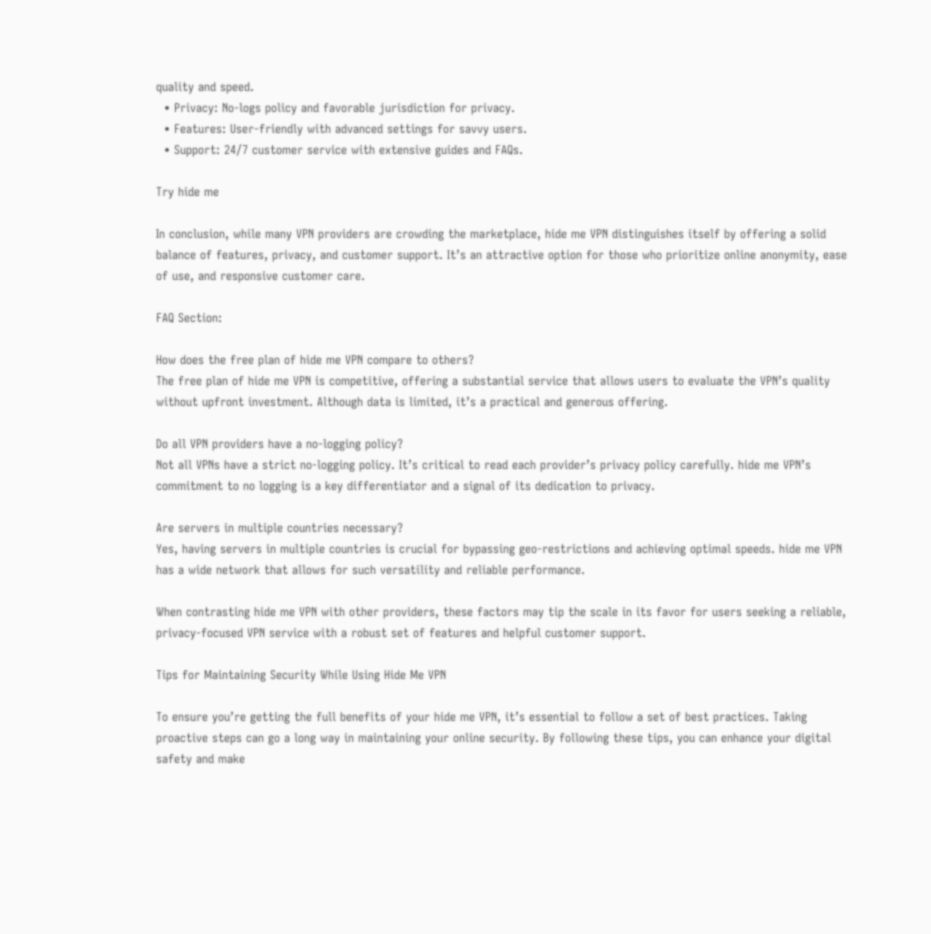quality and speed.
  • Privacy: No-logs policy and favorable jurisdiction for privacy.
  • Features: User-friendly with advanced settings for savvy users.
  • Support: 24/7 customer service with extensive guides and FAQs.

Try hide me

In conclusion, while many VPN providers are crowding the marketplace, hide me VPN distinguishes itself by offering a solid balance of features, privacy, and customer support. It’s an attractive option for those who prioritize online anonymity, ease of use, and responsive customer care.

FAQ Section:

How does the free plan of hide me VPN compare to others?
The free plan of hide me VPN is competitive, offering a substantial service that allows users to evaluate the VPN’s quality without upfront investment. Although data is limited, it’s a practical and generous offering.

Do all VPN providers have a no-logging policy?
Not all VPNs have a strict no-logging policy. It’s critical to read each provider’s privacy policy carefully. hide me VPN’s commitment to no logging is a key differentiator and a signal of its dedication to privacy.

Are servers in multiple countries necessary?
Yes, having servers in multiple countries is crucial for bypassing geo-restrictions and achieving optimal speeds. hide me VPN has a wide network that allows for such versatility and reliable performance.

When contrasting hide me VPN with other providers, these factors may tip the scale in its favor for users seeking a reliable, privacy-focused VPN service with a robust set of features and helpful customer support.

Tips for Maintaining Security While Using Hide Me VPN

To ensure you’re getting the full benefits of your hide me VPN, it’s essential to follow a set of best practices. Taking proactive steps can go a long way in maintaining your online security. By following these tips, you can enhance your digital safety and make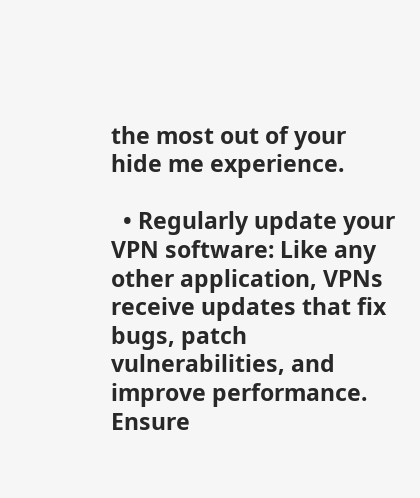the most out of your hide me experience.

  • Regularly update your VPN software: Like any other application, VPNs receive updates that fix bugs, patch vulnerabilities, and improve performance. Ensure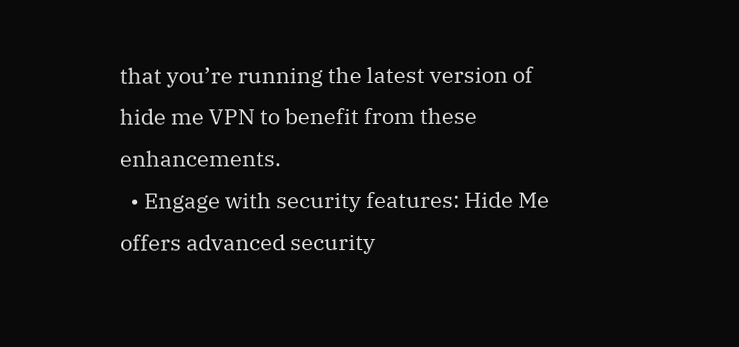that you’re running the latest version of hide me VPN to benefit from these enhancements.
  • Engage with security features: Hide Me offers advanced security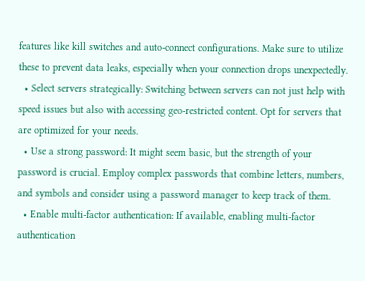features like kill switches and auto-connect configurations. Make sure to utilize these to prevent data leaks, especially when your connection drops unexpectedly.
  • Select servers strategically: Switching between servers can not just help with speed issues but also with accessing geo-restricted content. Opt for servers that are optimized for your needs.
  • Use a strong password: It might seem basic, but the strength of your password is crucial. Employ complex passwords that combine letters, numbers, and symbols and consider using a password manager to keep track of them.
  • Enable multi-factor authentication: If available, enabling multi-factor authentication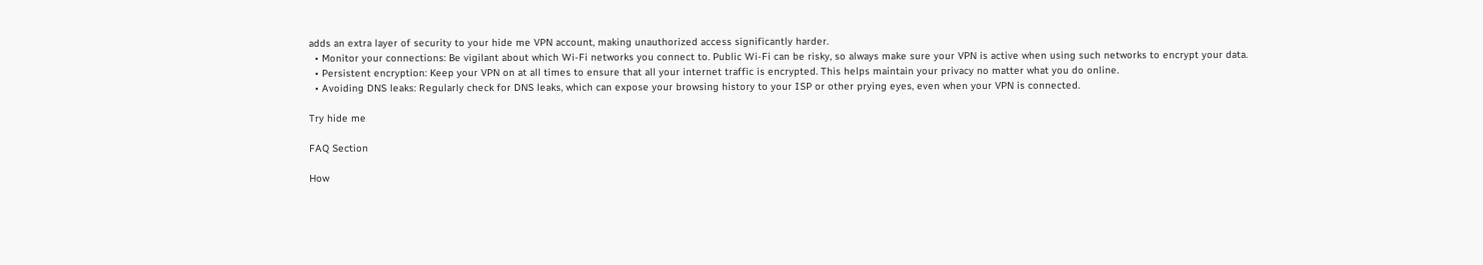adds an extra layer of security to your hide me VPN account, making unauthorized access significantly harder.
  • Monitor your connections: Be vigilant about which Wi-Fi networks you connect to. Public Wi-Fi can be risky, so always make sure your VPN is active when using such networks to encrypt your data.
  • Persistent encryption: Keep your VPN on at all times to ensure that all your internet traffic is encrypted. This helps maintain your privacy no matter what you do online.
  • Avoiding DNS leaks: Regularly check for DNS leaks, which can expose your browsing history to your ISP or other prying eyes, even when your VPN is connected.

Try hide me

FAQ Section

How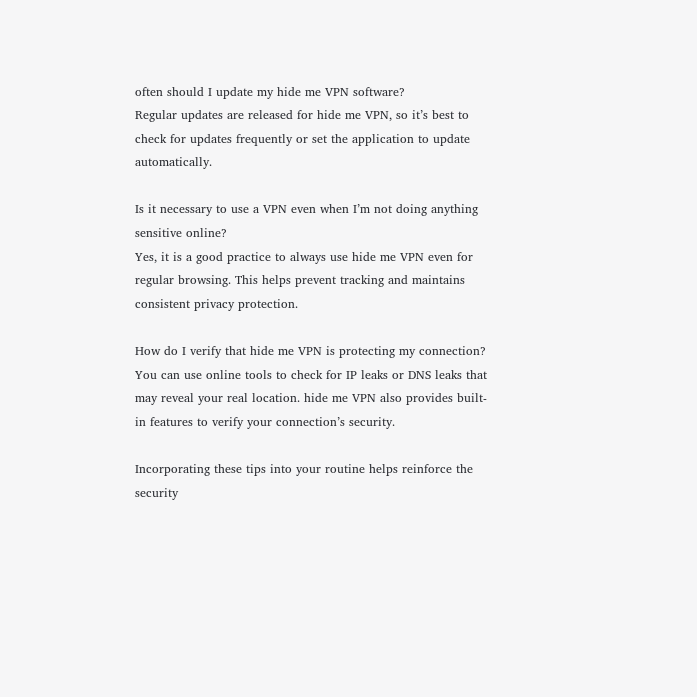often should I update my hide me VPN software?
Regular updates are released for hide me VPN, so it’s best to check for updates frequently or set the application to update automatically.

Is it necessary to use a VPN even when I’m not doing anything sensitive online?
Yes, it is a good practice to always use hide me VPN even for regular browsing. This helps prevent tracking and maintains consistent privacy protection.

How do I verify that hide me VPN is protecting my connection?
You can use online tools to check for IP leaks or DNS leaks that may reveal your real location. hide me VPN also provides built-in features to verify your connection’s security.

Incorporating these tips into your routine helps reinforce the security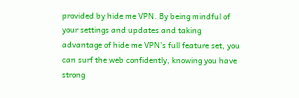provided by hide me VPN. By being mindful of your settings and updates and taking advantage of hide me VPN’s full feature set, you can surf the web confidently, knowing you have strong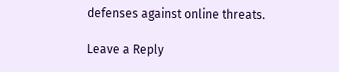defenses against online threats.

Leave a Reply